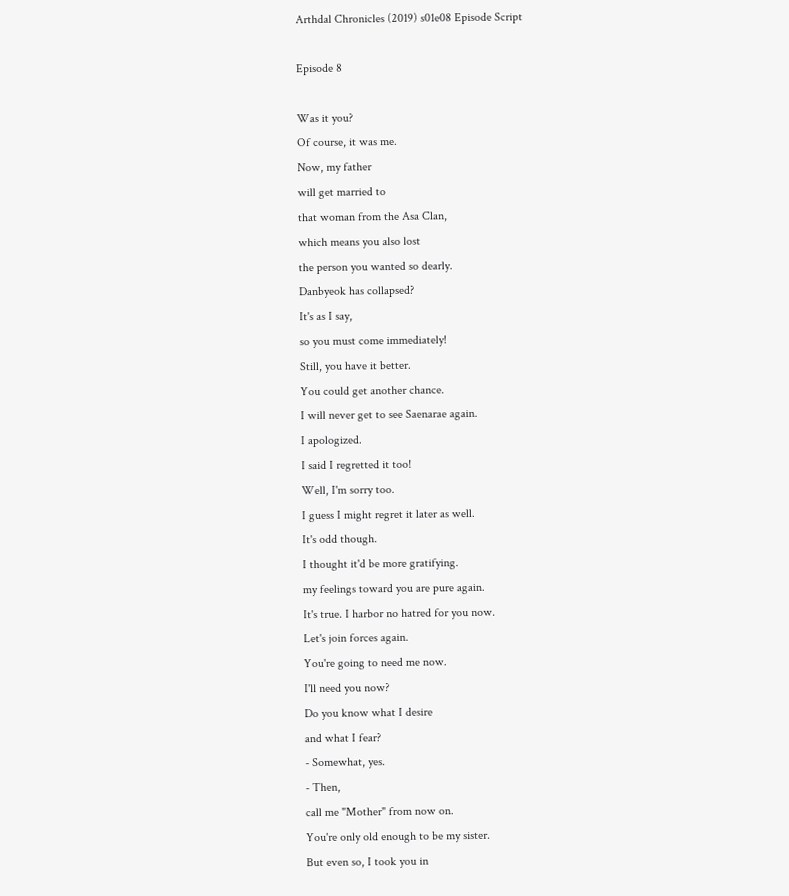Arthdal Chronicles (2019) s01e08 Episode Script

Episode 8

Was it you?
Of course, it was me.
Now, my father
will get married to
that woman from the Asa Clan,
which means you also lost
the person you wanted so dearly.
Danbyeok has collapsed?
It's as I say,
so you must come immediately!
Still, you have it better.
You could get another chance.
I will never get to see Saenarae again.
I apologized.
I said I regretted it too!
Well, I'm sorry too.
I guess I might regret it later as well.
It's odd though.
I thought it'd be more gratifying.
my feelings toward you are pure again.
It's true. I harbor no hatred for you now.
Let's join forces again.
You're going to need me now.
I'll need you now?
Do you know what I desire
and what I fear?
- Somewhat, yes.
- Then,
call me "Mother" from now on.
You're only old enough to be my sister.
But even so, I took you in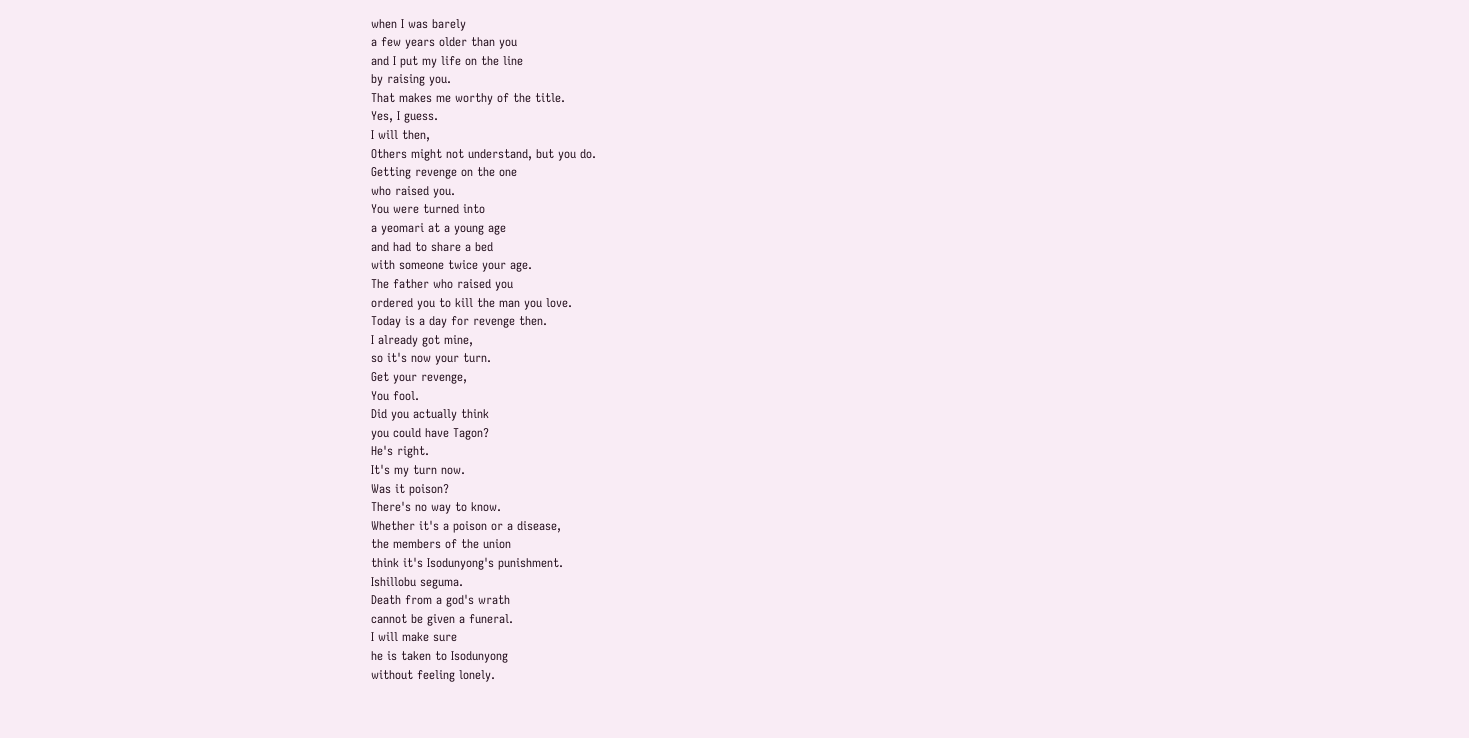when I was barely
a few years older than you
and I put my life on the line
by raising you.
That makes me worthy of the title.
Yes, I guess.
I will then,
Others might not understand, but you do.
Getting revenge on the one
who raised you.
You were turned into
a yeomari at a young age
and had to share a bed
with someone twice your age.
The father who raised you
ordered you to kill the man you love.
Today is a day for revenge then.
I already got mine,
so it's now your turn.
Get your revenge,
You fool.
Did you actually think
you could have Tagon?
He's right.
It's my turn now.
Was it poison?
There's no way to know.
Whether it's a poison or a disease,
the members of the union
think it's Isodunyong's punishment.
Ishillobu seguma.
Death from a god's wrath
cannot be given a funeral.
I will make sure
he is taken to Isodunyong
without feeling lonely.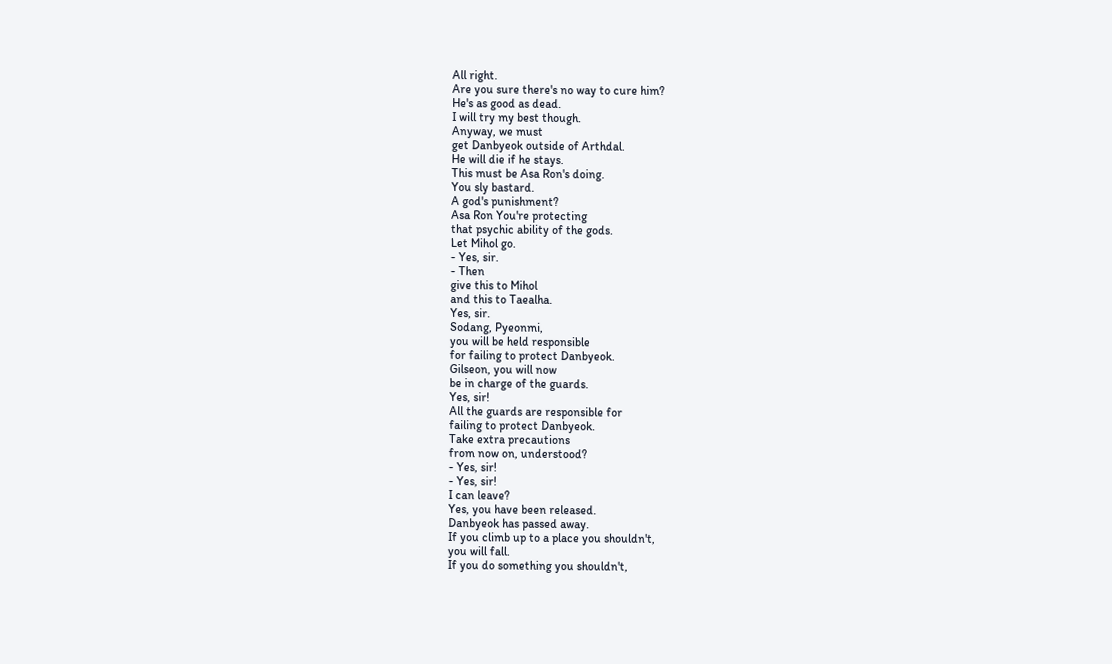All right.
Are you sure there's no way to cure him?
He's as good as dead.
I will try my best though.
Anyway, we must
get Danbyeok outside of Arthdal.
He will die if he stays.
This must be Asa Ron's doing.
You sly bastard.
A god's punishment?
Asa Ron You're protecting
that psychic ability of the gods.
Let Mihol go.
- Yes, sir.
- Then
give this to Mihol
and this to Taealha.
Yes, sir.
Sodang, Pyeonmi,
you will be held responsible
for failing to protect Danbyeok.
Gilseon, you will now
be in charge of the guards.
Yes, sir!
All the guards are responsible for
failing to protect Danbyeok.
Take extra precautions
from now on, understood?
- Yes, sir!
- Yes, sir!
I can leave?
Yes, you have been released.
Danbyeok has passed away.
If you climb up to a place you shouldn't,
you will fall.
If you do something you shouldn't,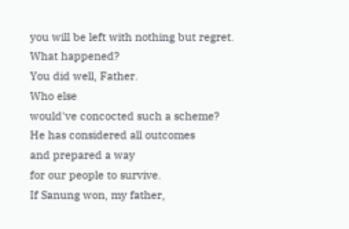you will be left with nothing but regret.
What happened?
You did well, Father.
Who else
would've concocted such a scheme?
He has considered all outcomes
and prepared a way
for our people to survive.
If Sanung won, my father,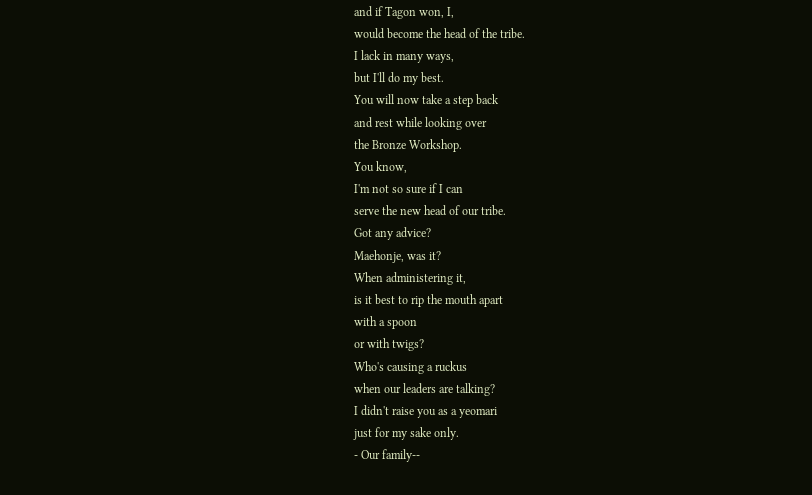and if Tagon won, I,
would become the head of the tribe.
I lack in many ways,
but I'll do my best.
You will now take a step back
and rest while looking over
the Bronze Workshop.
You know,
I'm not so sure if I can
serve the new head of our tribe.
Got any advice?
Maehonje, was it?
When administering it,
is it best to rip the mouth apart
with a spoon
or with twigs?
Who's causing a ruckus
when our leaders are talking?
I didn't raise you as a yeomari
just for my sake only.
- Our family--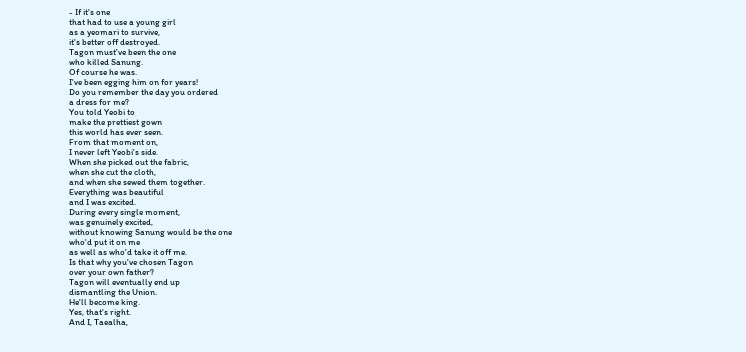- If it's one
that had to use a young girl
as a yeomari to survive,
it's better off destroyed.
Tagon must've been the one
who killed Sanung.
Of course he was.
I've been egging him on for years!
Do you remember the day you ordered
a dress for me?
You told Yeobi to
make the prettiest gown
this world has ever seen.
From that moment on,
I never left Yeobi's side.
When she picked out the fabric,
when she cut the cloth,
and when she sewed them together.
Everything was beautiful
and I was excited.
During every single moment,
was genuinely excited,
without knowing Sanung would be the one
who'd put it on me
as well as who'd take it off me.
Is that why you've chosen Tagon
over your own father?
Tagon will eventually end up
dismantling the Union.
He'll become king.
Yes, that's right.
And I, Taealha,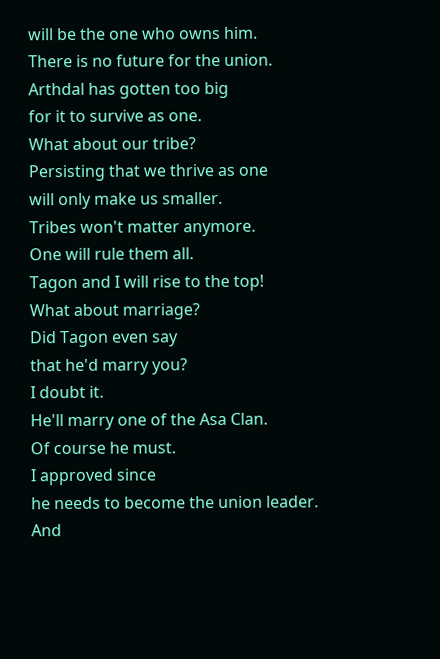will be the one who owns him.
There is no future for the union.
Arthdal has gotten too big
for it to survive as one.
What about our tribe?
Persisting that we thrive as one
will only make us smaller.
Tribes won't matter anymore.
One will rule them all.
Tagon and I will rise to the top!
What about marriage?
Did Tagon even say
that he'd marry you?
I doubt it.
He'll marry one of the Asa Clan.
Of course he must.
I approved since
he needs to become the union leader.
And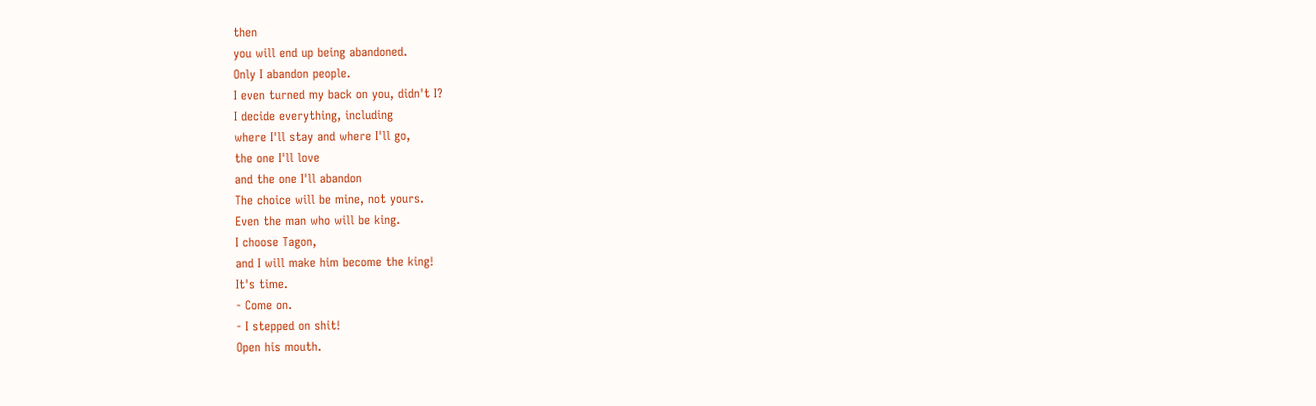then
you will end up being abandoned.
Only I abandon people.
I even turned my back on you, didn't I?
I decide everything, including
where I'll stay and where I'll go,
the one I'll love
and the one I'll abandon
The choice will be mine, not yours.
Even the man who will be king.
I choose Tagon,
and I will make him become the king!
It's time.
- Come on.
- I stepped on shit!
Open his mouth.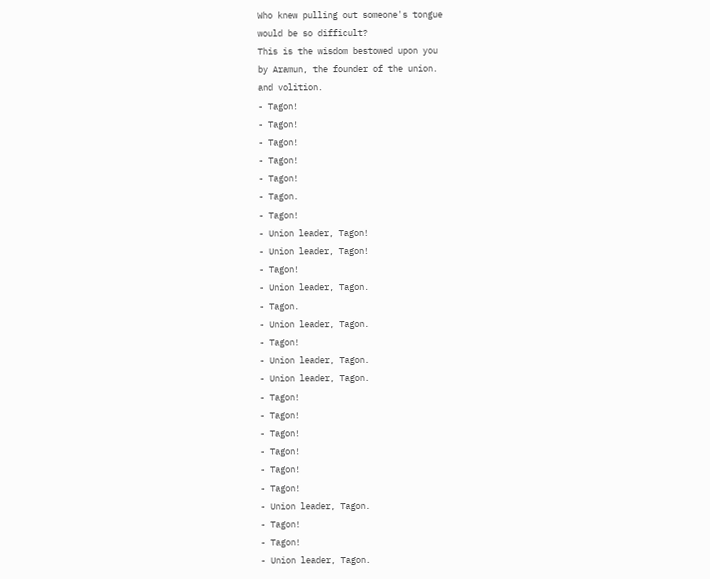Who knew pulling out someone's tongue
would be so difficult?
This is the wisdom bestowed upon you
by Aramun, the founder of the union.
and volition.
- Tagon!
- Tagon!
- Tagon!
- Tagon!
- Tagon!
- Tagon.
- Tagon!
- Union leader, Tagon!
- Union leader, Tagon!
- Tagon!
- Union leader, Tagon.
- Tagon.
- Union leader, Tagon.
- Tagon!
- Union leader, Tagon.
- Union leader, Tagon.
- Tagon!
- Tagon!
- Tagon!
- Tagon!
- Tagon!
- Tagon!
- Union leader, Tagon.
- Tagon!
- Tagon!
- Union leader, Tagon.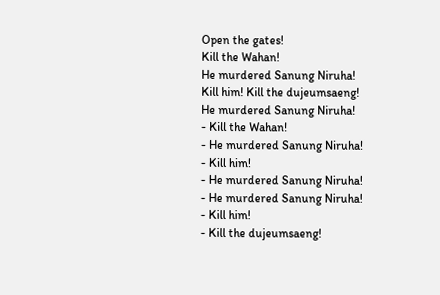Open the gates!
Kill the Wahan!
He murdered Sanung Niruha!
Kill him! Kill the dujeumsaeng!
He murdered Sanung Niruha!
- Kill the Wahan!
- He murdered Sanung Niruha!
- Kill him!
- He murdered Sanung Niruha!
- He murdered Sanung Niruha!
- Kill him!
- Kill the dujeumsaeng!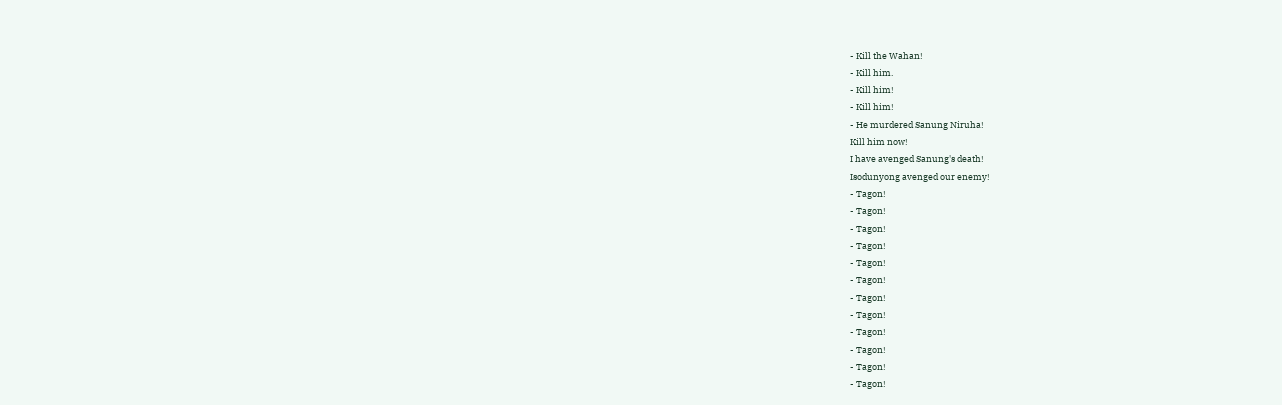- Kill the Wahan!
- Kill him.
- Kill him!
- Kill him!
- He murdered Sanung Niruha!
Kill him now!
I have avenged Sanung's death!
Isodunyong avenged our enemy!
- Tagon!
- Tagon!
- Tagon!
- Tagon!
- Tagon!
- Tagon!
- Tagon!
- Tagon!
- Tagon!
- Tagon!
- Tagon!
- Tagon!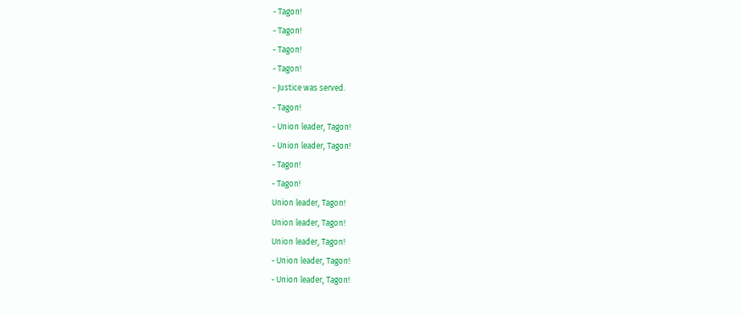- Tagon!
- Tagon!
- Tagon!
- Tagon!
- Justice was served.
- Tagon!
- Union leader, Tagon!
- Union leader, Tagon!
- Tagon!
- Tagon!
Union leader, Tagon!
Union leader, Tagon!
Union leader, Tagon!
- Union leader, Tagon!
- Union leader, Tagon!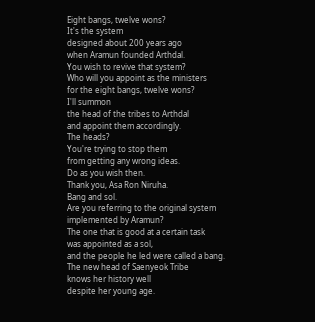Eight bangs, twelve wons?
It's the system
designed about 200 years ago
when Aramun founded Arthdal.
You wish to revive that system?
Who will you appoint as the ministers
for the eight bangs, twelve wons?
I'll summon
the head of the tribes to Arthdal
and appoint them accordingly.
The heads?
You're trying to stop them
from getting any wrong ideas.
Do as you wish then.
Thank you, Asa Ron Niruha.
Bang and sol.
Are you referring to the original system
implemented by Aramun?
The one that is good at a certain task
was appointed as a sol,
and the people he led were called a bang.
The new head of Saenyeok Tribe
knows her history well
despite her young age.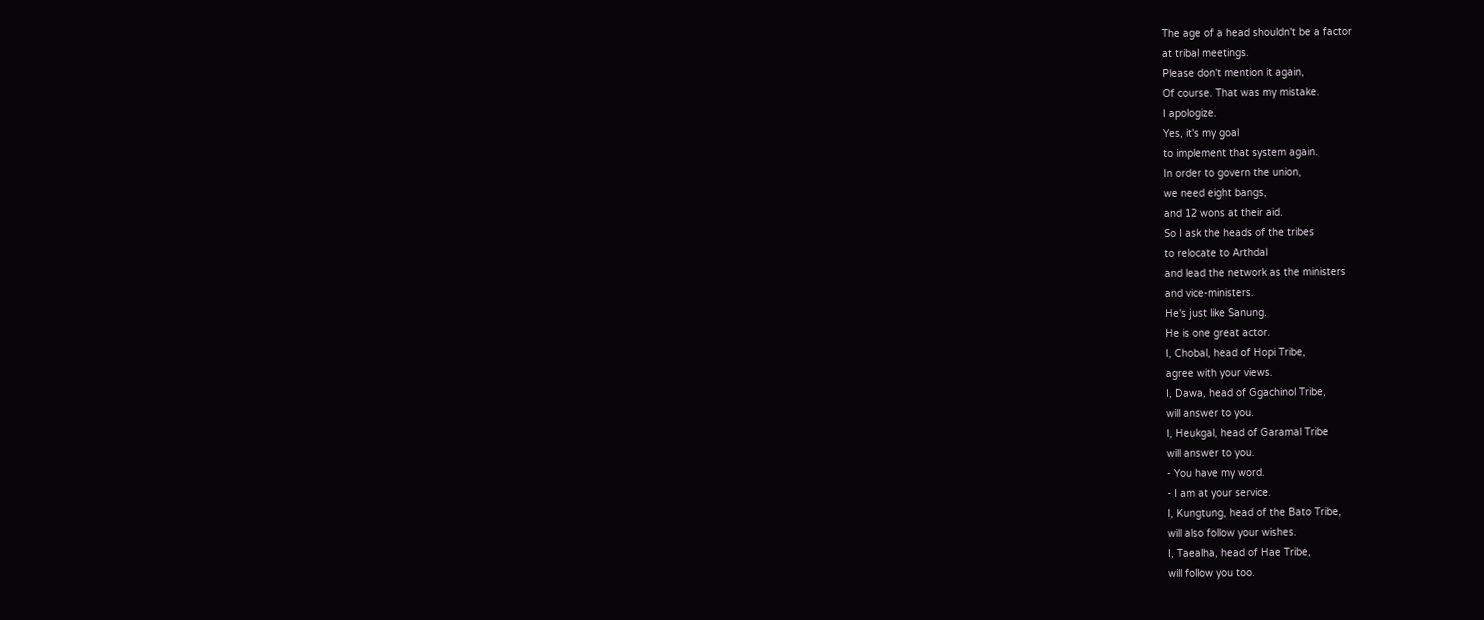The age of a head shouldn't be a factor
at tribal meetings.
Please don't mention it again,
Of course. That was my mistake.
I apologize.
Yes, it's my goal
to implement that system again.
In order to govern the union,
we need eight bangs,
and 12 wons at their aid.
So I ask the heads of the tribes
to relocate to Arthdal
and lead the network as the ministers
and vice-ministers.
He's just like Sanung.
He is one great actor.
I, Chobal, head of Hopi Tribe,
agree with your views.
I, Dawa, head of Ggachinol Tribe,
will answer to you.
I, Heukgal, head of Garamal Tribe
will answer to you.
- You have my word.
- I am at your service.
I, Kungtung, head of the Bato Tribe,
will also follow your wishes.
I, Taealha, head of Hae Tribe,
will follow you too.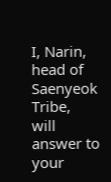I, Narin, head of Saenyeok Tribe,
will answer to your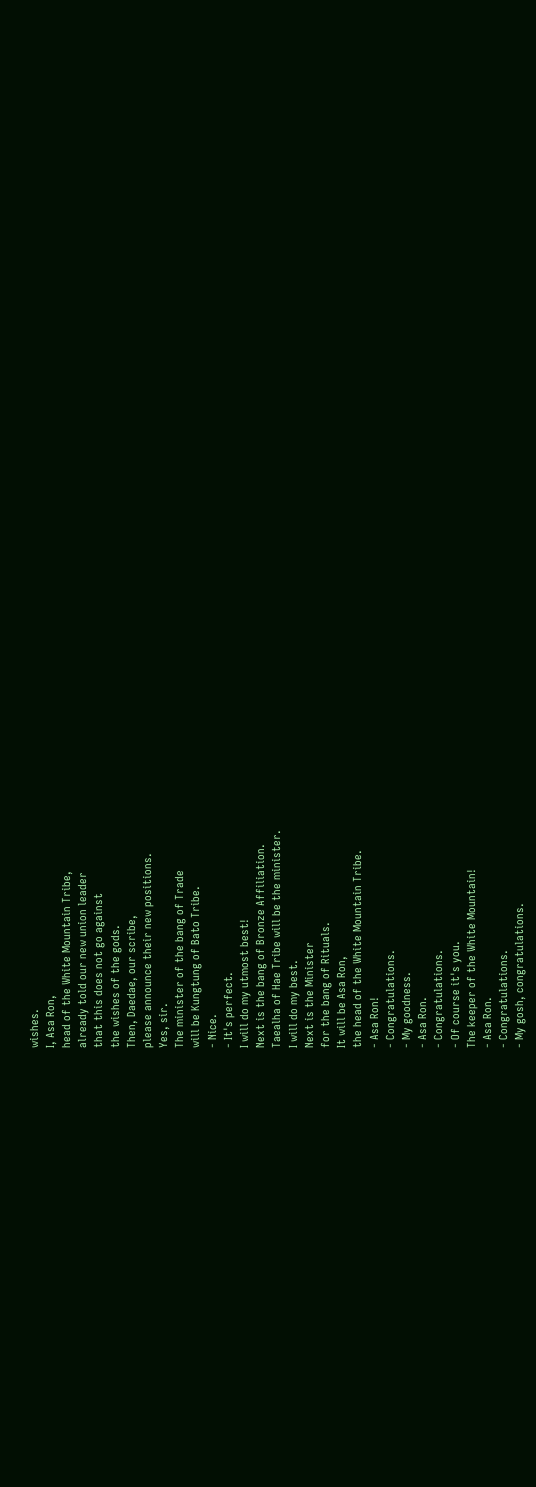wishes.
I, Asa Ron,
head of the White Mountain Tribe,
already told our new union leader
that this does not go against
the wishes of the gods.
Then, Daedae, our scribe,
please announce their new positions.
Yes, sir.
The minister of the bang of Trade
will be Kungtung of Bato Tribe.
- Nice.
- It's perfect.
I will do my utmost best!
Next is the bang of Bronze Affiliation.
Taealha of Hae Tribe will be the minister.
I will do my best.
Next is the Minister
for the bang of Rituals.
It will be Asa Ron,
the head of the White Mountain Tribe.
- Asa Ron!
- Congratulations.
- My goodness.
- Asa Ron.
- Congratulations.
- Of course it's you.
The keeper of the White Mountain!
- Asa Ron.
- Congratulations.
- My gosh, congratulations.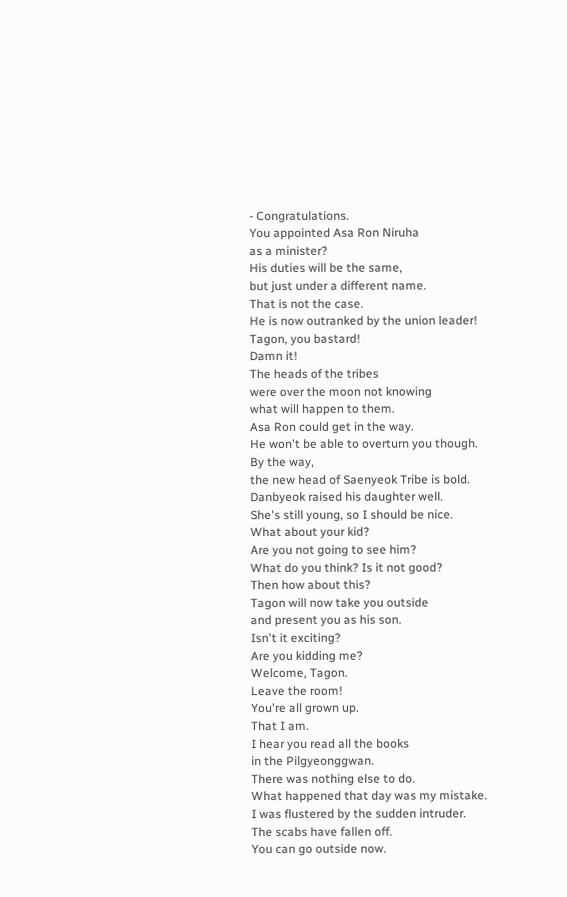- Congratulations.
You appointed Asa Ron Niruha
as a minister?
His duties will be the same,
but just under a different name.
That is not the case.
He is now outranked by the union leader!
Tagon, you bastard!
Damn it!
The heads of the tribes
were over the moon not knowing
what will happen to them.
Asa Ron could get in the way.
He won't be able to overturn you though.
By the way,
the new head of Saenyeok Tribe is bold.
Danbyeok raised his daughter well.
She's still young, so I should be nice.
What about your kid?
Are you not going to see him?
What do you think? Is it not good?
Then how about this?
Tagon will now take you outside
and present you as his son.
Isn't it exciting?
Are you kidding me?
Welcome, Tagon.
Leave the room!
You're all grown up.
That I am.
I hear you read all the books
in the Pilgyeonggwan.
There was nothing else to do.
What happened that day was my mistake.
I was flustered by the sudden intruder.
The scabs have fallen off.
You can go outside now.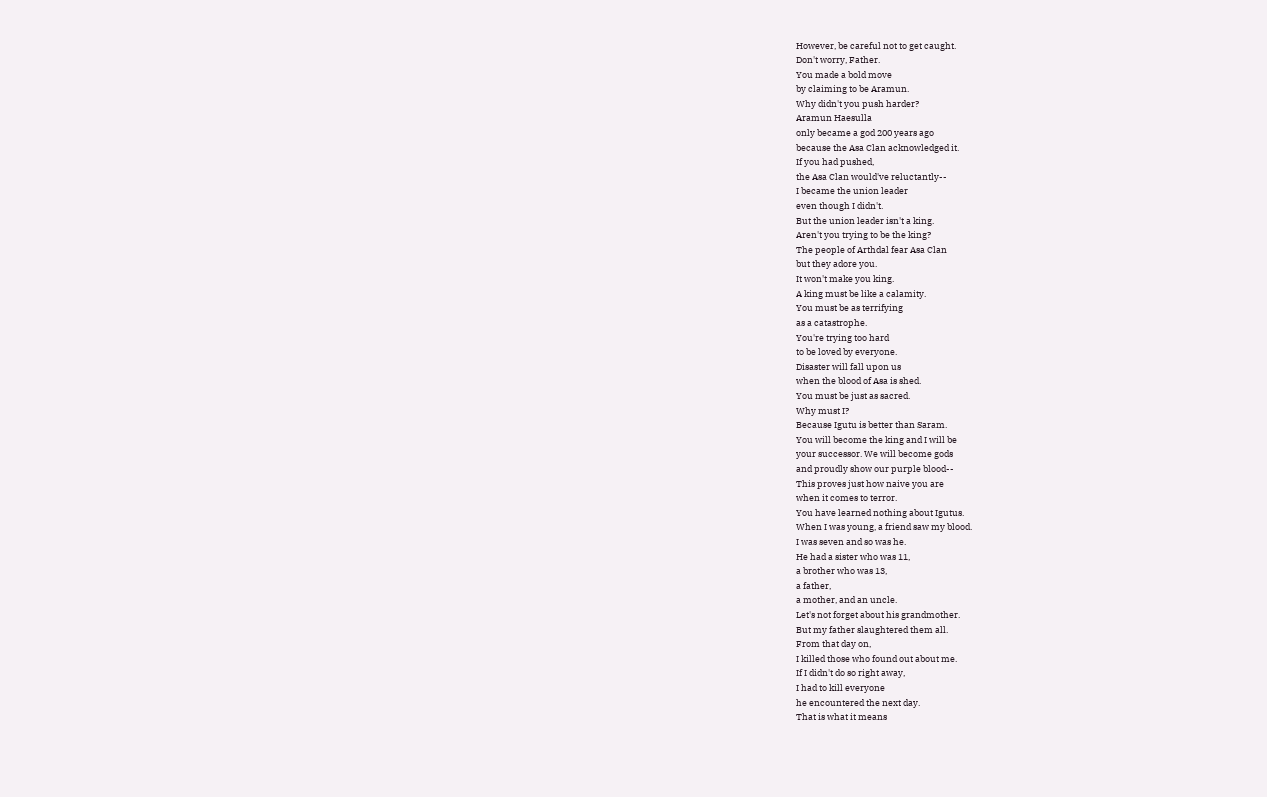However, be careful not to get caught.
Don't worry, Father.
You made a bold move
by claiming to be Aramun.
Why didn't you push harder?
Aramun Haesulla
only became a god 200 years ago
because the Asa Clan acknowledged it.
If you had pushed,
the Asa Clan would've reluctantly--
I became the union leader
even though I didn't.
But the union leader isn't a king.
Aren't you trying to be the king?
The people of Arthdal fear Asa Clan
but they adore you.
It won't make you king.
A king must be like a calamity.
You must be as terrifying
as a catastrophe.
You're trying too hard
to be loved by everyone.
Disaster will fall upon us
when the blood of Asa is shed.
You must be just as sacred.
Why must I?
Because Igutu is better than Saram.
You will become the king and I will be
your successor. We will become gods
and proudly show our purple blood--
This proves just how naive you are
when it comes to terror.
You have learned nothing about Igutus.
When I was young, a friend saw my blood.
I was seven and so was he.
He had a sister who was 11,
a brother who was 13,
a father,
a mother, and an uncle.
Let's not forget about his grandmother.
But my father slaughtered them all.
From that day on,
I killed those who found out about me.
If I didn't do so right away,
I had to kill everyone
he encountered the next day.
That is what it means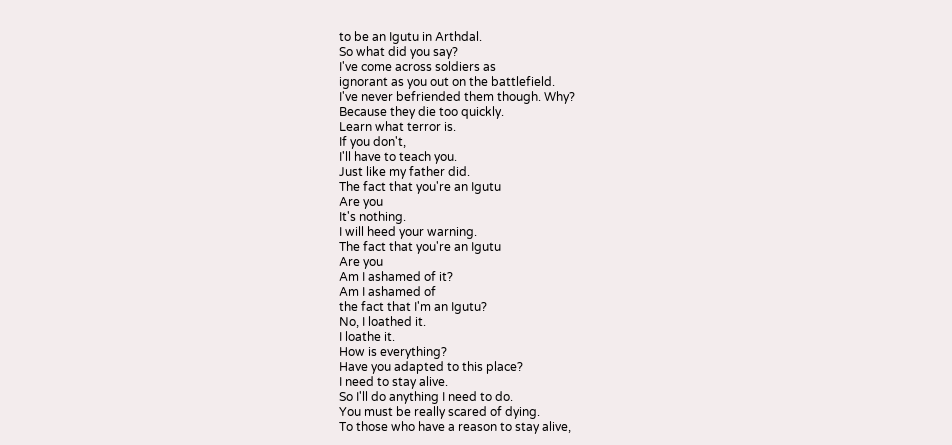to be an Igutu in Arthdal.
So what did you say?
I've come across soldiers as
ignorant as you out on the battlefield.
I've never befriended them though. Why?
Because they die too quickly.
Learn what terror is.
If you don't,
I'll have to teach you.
Just like my father did.
The fact that you're an Igutu
Are you
It's nothing.
I will heed your warning.
The fact that you're an Igutu
Are you
Am I ashamed of it?
Am I ashamed of
the fact that I'm an Igutu?
No, I loathed it.
I loathe it.
How is everything?
Have you adapted to this place?
I need to stay alive.
So I'll do anything I need to do.
You must be really scared of dying.
To those who have a reason to stay alive,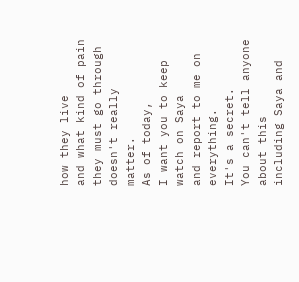how they live
and what kind of pain they must go through
doesn't really matter.
As of today,
I want you to keep watch on Saya
and report to me on everything.
It's a secret.
You can't tell anyone about this
including Saya and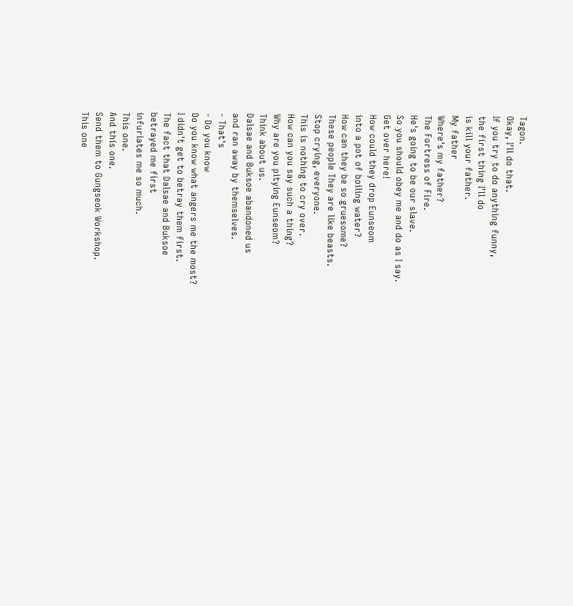Tagon.
Okay, I'll do that.
If you try to do anything funny,
the first thing I'll do
is kill your father.
My father
Where's my father?
The Fortress of Fire.
He's going to be our slave.
So you should obey me and do as I say.
Get over here!
How could they drop Eunseom
into a pot of boiling water?
How can they be so gruesome?
These people They are like beasts.
Stop crying, everyone.
This is nothing to cry over.
How can you say such a thing?
Why are you pitying Eunseom?
Think about us.
Dalsae and Buksoe abandoned us
and ran away by themselves.
- That's
- Do you know
Do you know what angers me the most?
I didn't get to betray them first.
The fact that Dalsae and Buksoe
betrayed me first
infuriates me so much.
This one.
And this one.
Send them to Gungseok Workshop.
This one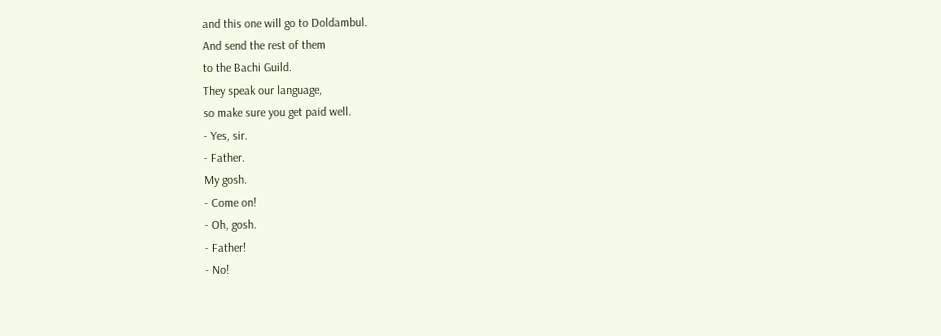and this one will go to Doldambul.
And send the rest of them
to the Bachi Guild.
They speak our language,
so make sure you get paid well.
- Yes, sir.
- Father.
My gosh.
- Come on!
- Oh, gosh.
- Father!
- No!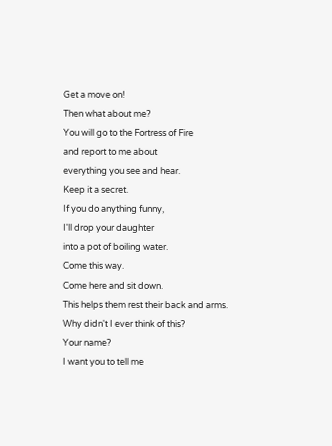Get a move on!
Then what about me?
You will go to the Fortress of Fire
and report to me about
everything you see and hear.
Keep it a secret.
If you do anything funny,
I'll drop your daughter
into a pot of boiling water.
Come this way.
Come here and sit down.
This helps them rest their back and arms.
Why didn't I ever think of this?
Your name?
I want you to tell me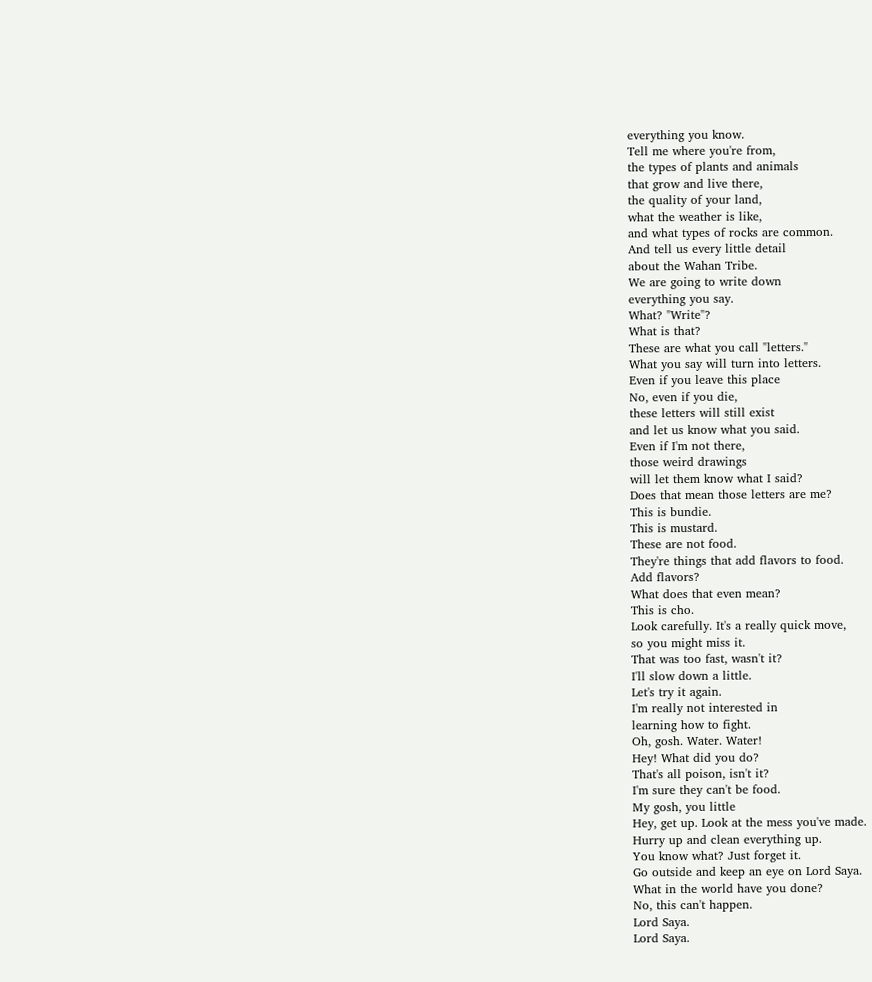everything you know.
Tell me where you're from,
the types of plants and animals
that grow and live there,
the quality of your land,
what the weather is like,
and what types of rocks are common.
And tell us every little detail
about the Wahan Tribe.
We are going to write down
everything you say.
What? "Write"?
What is that?
These are what you call "letters."
What you say will turn into letters.
Even if you leave this place
No, even if you die,
these letters will still exist
and let us know what you said.
Even if I'm not there,
those weird drawings
will let them know what I said?
Does that mean those letters are me?
This is bundie.
This is mustard.
These are not food.
They're things that add flavors to food.
Add flavors?
What does that even mean?
This is cho.
Look carefully. It's a really quick move,
so you might miss it.
That was too fast, wasn't it?
I'll slow down a little.
Let's try it again.
I'm really not interested in
learning how to fight.
Oh, gosh. Water. Water!
Hey! What did you do?
That's all poison, isn't it?
I'm sure they can't be food.
My gosh, you little
Hey, get up. Look at the mess you've made.
Hurry up and clean everything up.
You know what? Just forget it.
Go outside and keep an eye on Lord Saya.
What in the world have you done?
No, this can't happen.
Lord Saya.
Lord Saya.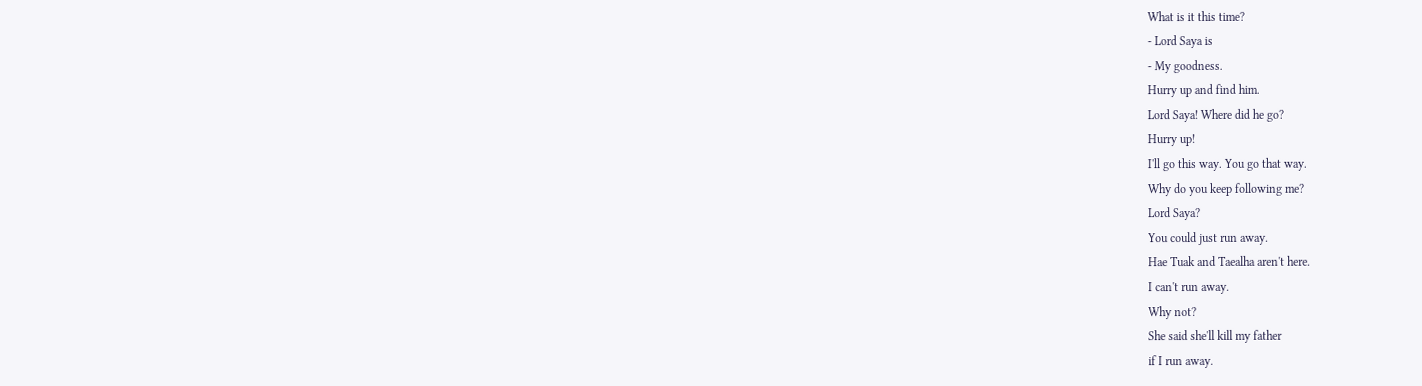What is it this time?
- Lord Saya is
- My goodness.
Hurry up and find him.
Lord Saya! Where did he go?
Hurry up!
I'll go this way. You go that way.
Why do you keep following me?
Lord Saya?
You could just run away.
Hae Tuak and Taealha aren't here.
I can't run away.
Why not?
She said she'll kill my father
if I run away.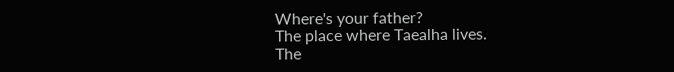Where's your father?
The place where Taealha lives.
The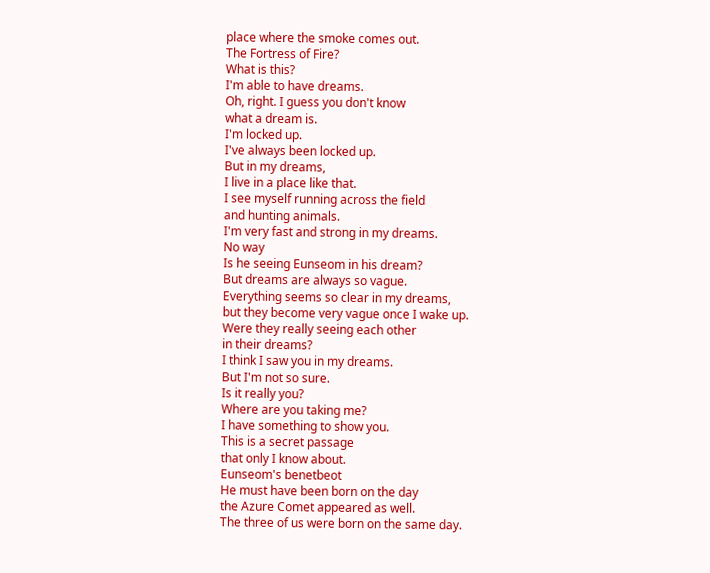place where the smoke comes out.
The Fortress of Fire?
What is this?
I'm able to have dreams.
Oh, right. I guess you don't know
what a dream is.
I'm locked up.
I've always been locked up.
But in my dreams,
I live in a place like that.
I see myself running across the field
and hunting animals.
I'm very fast and strong in my dreams.
No way
Is he seeing Eunseom in his dream?
But dreams are always so vague.
Everything seems so clear in my dreams,
but they become very vague once I wake up.
Were they really seeing each other
in their dreams?
I think I saw you in my dreams.
But I'm not so sure.
Is it really you?
Where are you taking me?
I have something to show you.
This is a secret passage
that only I know about.
Eunseom's benetbeot
He must have been born on the day
the Azure Comet appeared as well.
The three of us were born on the same day.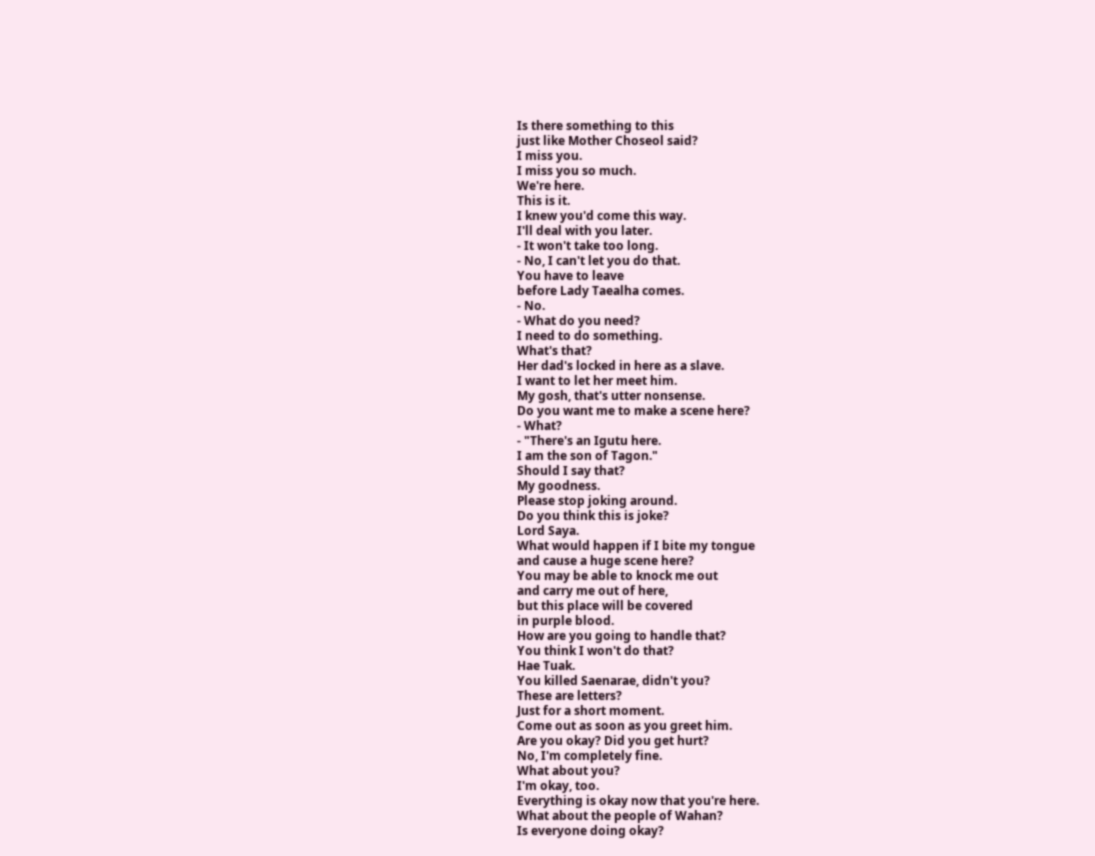Is there something to this
just like Mother Choseol said?
I miss you.
I miss you so much.
We're here.
This is it.
I knew you'd come this way.
I'll deal with you later.
- It won't take too long.
- No, I can't let you do that.
You have to leave
before Lady Taealha comes.
- No.
- What do you need?
I need to do something.
What's that?
Her dad's locked in here as a slave.
I want to let her meet him.
My gosh, that's utter nonsense.
Do you want me to make a scene here?
- What?
- "There's an Igutu here.
I am the son of Tagon."
Should I say that?
My goodness.
Please stop joking around.
Do you think this is joke?
Lord Saya.
What would happen if I bite my tongue
and cause a huge scene here?
You may be able to knock me out
and carry me out of here,
but this place will be covered
in purple blood.
How are you going to handle that?
You think I won't do that?
Hae Tuak.
You killed Saenarae, didn't you?
These are letters?
Just for a short moment.
Come out as soon as you greet him.
Are you okay? Did you get hurt?
No, I'm completely fine.
What about you?
I'm okay, too.
Everything is okay now that you're here.
What about the people of Wahan?
Is everyone doing okay?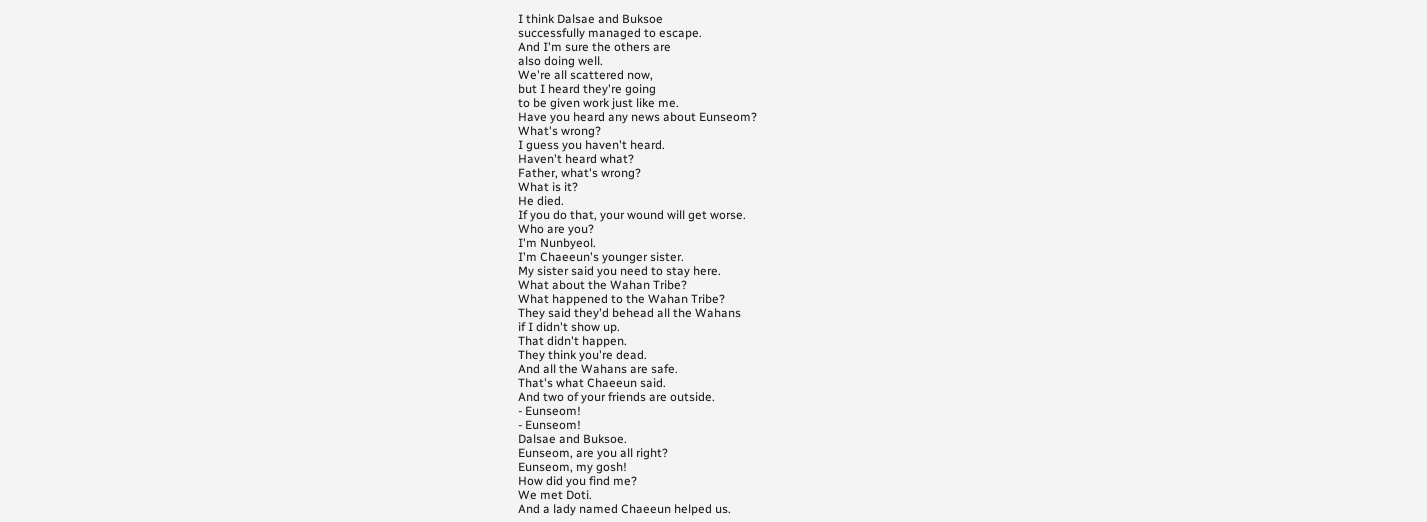I think Dalsae and Buksoe
successfully managed to escape.
And I'm sure the others are
also doing well.
We're all scattered now,
but I heard they're going
to be given work just like me.
Have you heard any news about Eunseom?
What's wrong?
I guess you haven't heard.
Haven't heard what?
Father, what's wrong?
What is it?
He died.
If you do that, your wound will get worse.
Who are you?
I'm Nunbyeol.
I'm Chaeeun's younger sister.
My sister said you need to stay here.
What about the Wahan Tribe?
What happened to the Wahan Tribe?
They said they'd behead all the Wahans
if I didn't show up.
That didn't happen.
They think you're dead.
And all the Wahans are safe.
That's what Chaeeun said.
And two of your friends are outside.
- Eunseom!
- Eunseom!
Dalsae and Buksoe.
Eunseom, are you all right?
Eunseom, my gosh!
How did you find me?
We met Doti.
And a lady named Chaeeun helped us.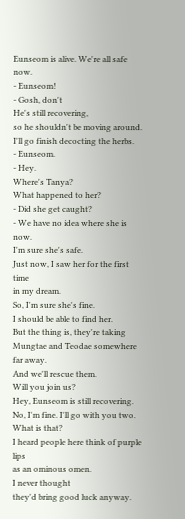Eunseom is alive. We're all safe now.
- Eunseom!
- Gosh, don't
He's still recovering,
so he shouldn't be moving around.
I'll go finish decocting the herbs.
- Eunseom.
- Hey.
Where's Tanya?
What happened to her?
- Did she get caught?
- We have no idea where she is now.
I'm sure she's safe.
Just now, I saw her for the first time
in my dream.
So, I'm sure she's fine.
I should be able to find her.
But the thing is, they're taking
Mungtae and Teodae somewhere far away.
And we'll rescue them.
Will you join us?
Hey, Eunseom is still recovering.
No, I'm fine. I'll go with you two.
What is that?
I heard people here think of purple lips
as an ominous omen.
I never thought
they'd bring good luck anyway.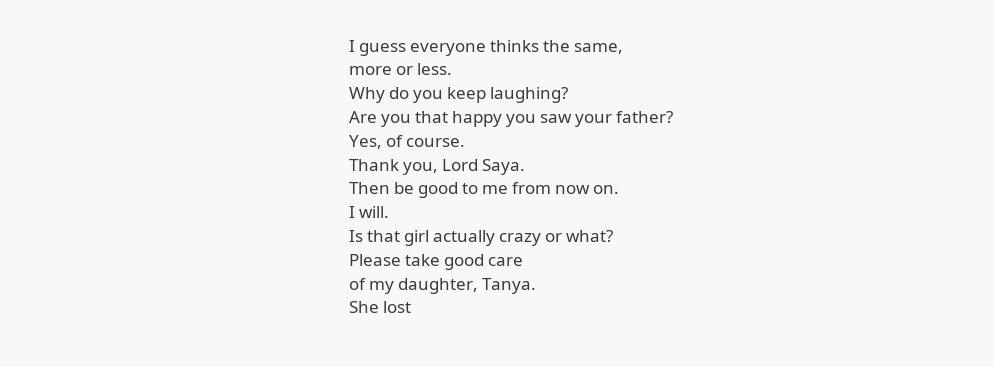I guess everyone thinks the same,
more or less.
Why do you keep laughing?
Are you that happy you saw your father?
Yes, of course.
Thank you, Lord Saya.
Then be good to me from now on.
I will.
Is that girl actually crazy or what?
Please take good care
of my daughter, Tanya.
She lost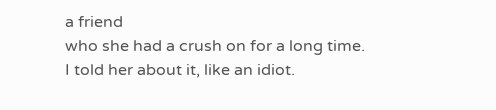a friend
who she had a crush on for a long time.
I told her about it, like an idiot.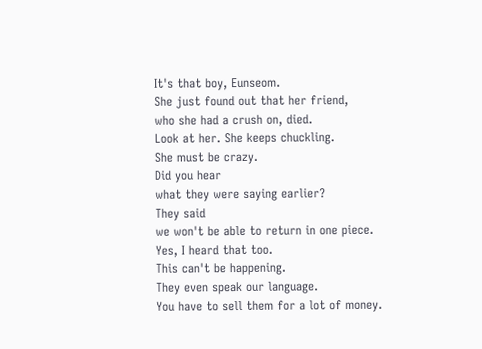It's that boy, Eunseom.
She just found out that her friend,
who she had a crush on, died.
Look at her. She keeps chuckling.
She must be crazy.
Did you hear
what they were saying earlier?
They said
we won't be able to return in one piece.
Yes, I heard that too.
This can't be happening.
They even speak our language.
You have to sell them for a lot of money.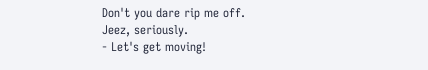Don't you dare rip me off.
Jeez, seriously.
- Let's get moving!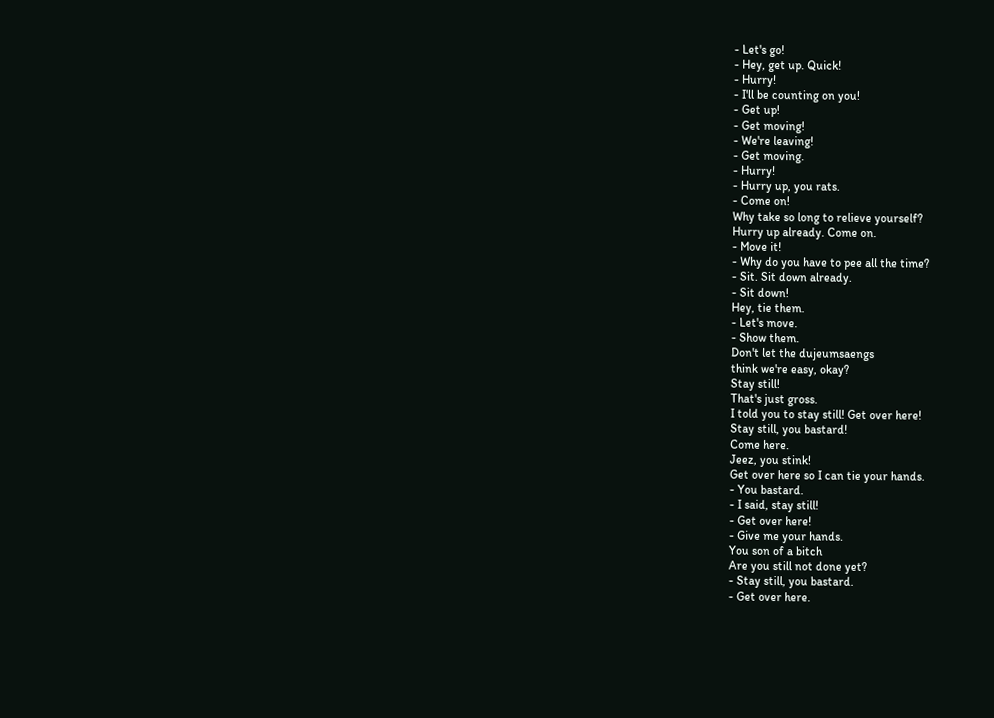- Let's go!
- Hey, get up. Quick!
- Hurry!
- I'll be counting on you!
- Get up!
- Get moving!
- We're leaving!
- Get moving.
- Hurry!
- Hurry up, you rats.
- Come on!
Why take so long to relieve yourself?
Hurry up already. Come on.
- Move it!
- Why do you have to pee all the time?
- Sit. Sit down already.
- Sit down!
Hey, tie them.
- Let's move.
- Show them.
Don't let the dujeumsaengs
think we're easy, okay?
Stay still!
That's just gross.
I told you to stay still! Get over here!
Stay still, you bastard!
Come here.
Jeez, you stink!
Get over here so I can tie your hands.
- You bastard.
- I said, stay still!
- Get over here!
- Give me your hands.
You son of a bitch
Are you still not done yet?
- Stay still, you bastard.
- Get over here.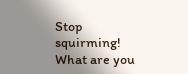Stop squirming!
What are you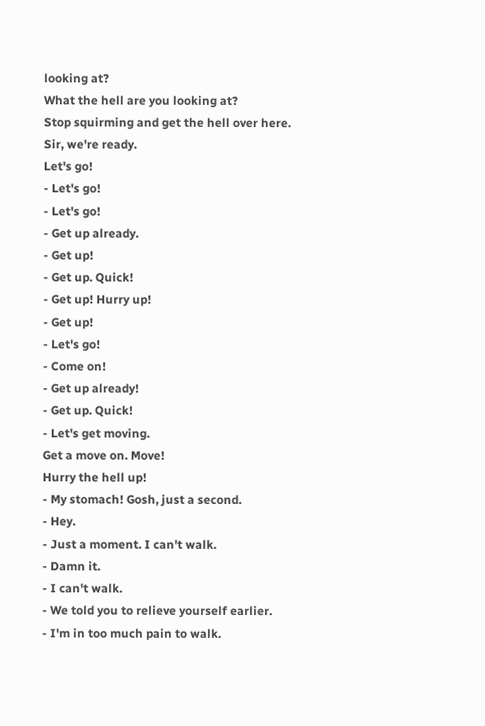looking at?
What the hell are you looking at?
Stop squirming and get the hell over here.
Sir, we're ready.
Let's go!
- Let's go!
- Let's go!
- Get up already.
- Get up!
- Get up. Quick!
- Get up! Hurry up!
- Get up!
- Let's go!
- Come on!
- Get up already!
- Get up. Quick!
- Let's get moving.
Get a move on. Move!
Hurry the hell up!
- My stomach! Gosh, just a second.
- Hey.
- Just a moment. I can't walk.
- Damn it.
- I can't walk.
- We told you to relieve yourself earlier.
- I'm in too much pain to walk.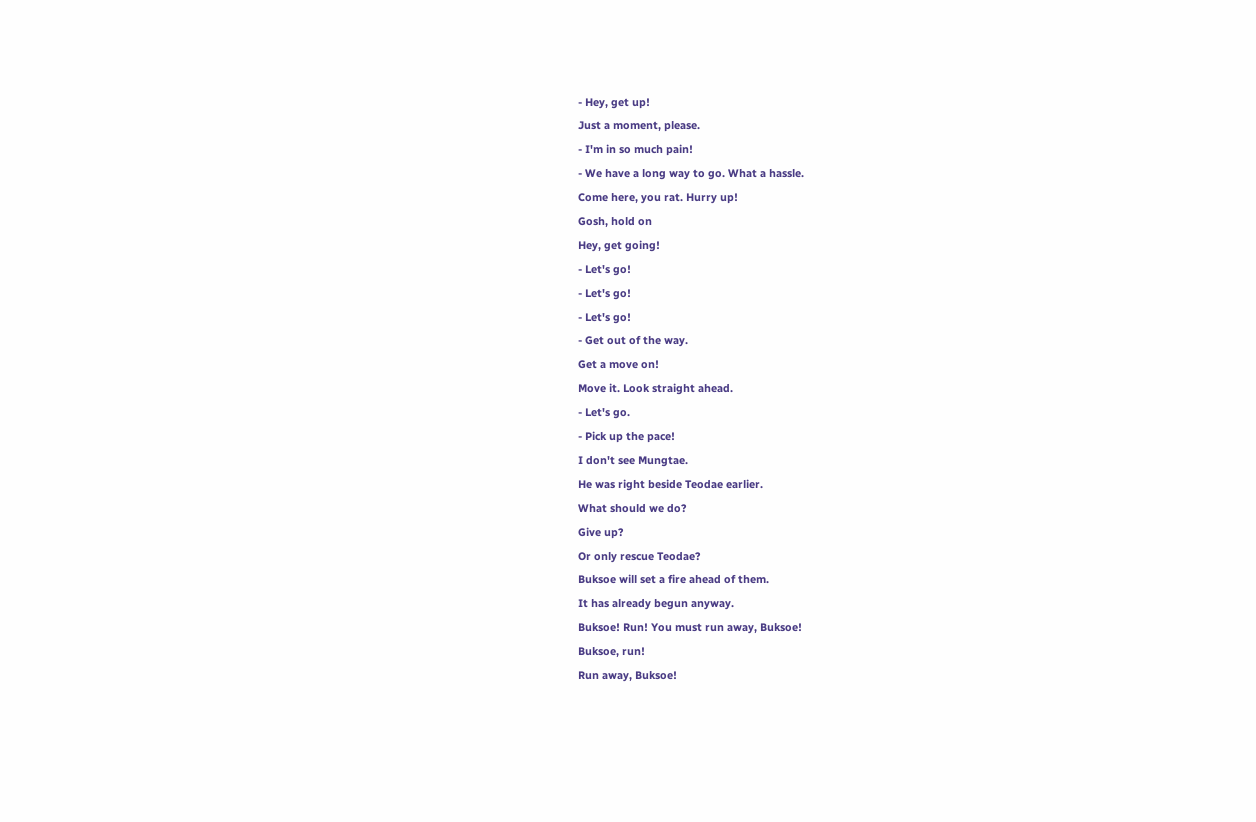- Hey, get up!
Just a moment, please.
- I'm in so much pain!
- We have a long way to go. What a hassle.
Come here, you rat. Hurry up!
Gosh, hold on
Hey, get going!
- Let's go!
- Let's go!
- Let's go!
- Get out of the way.
Get a move on!
Move it. Look straight ahead.
- Let's go.
- Pick up the pace!
I don't see Mungtae.
He was right beside Teodae earlier.
What should we do?
Give up?
Or only rescue Teodae?
Buksoe will set a fire ahead of them.
It has already begun anyway.
Buksoe! Run! You must run away, Buksoe!
Buksoe, run!
Run away, Buksoe!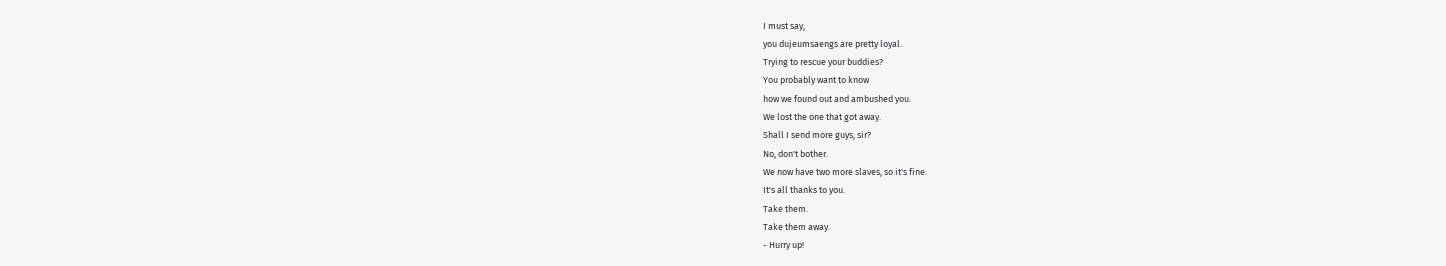I must say,
you dujeumsaengs are pretty loyal.
Trying to rescue your buddies?
You probably want to know
how we found out and ambushed you.
We lost the one that got away.
Shall I send more guys, sir?
No, don't bother.
We now have two more slaves, so it's fine.
It's all thanks to you.
Take them.
Take them away.
- Hurry up!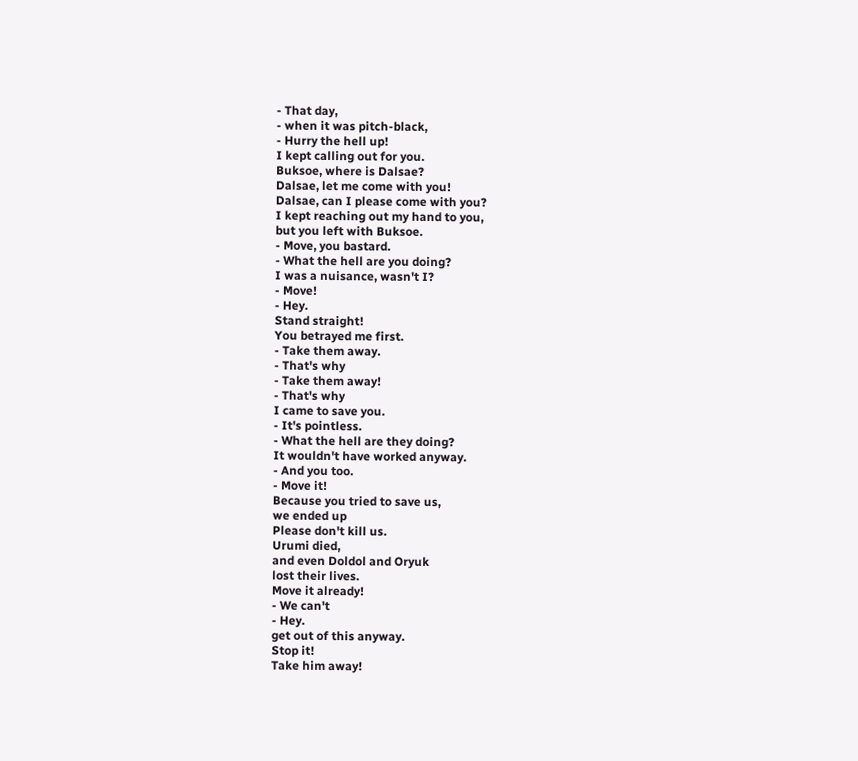- That day,
- when it was pitch-black,
- Hurry the hell up!
I kept calling out for you.
Buksoe, where is Dalsae?
Dalsae, let me come with you!
Dalsae, can I please come with you?
I kept reaching out my hand to you,
but you left with Buksoe.
- Move, you bastard.
- What the hell are you doing?
I was a nuisance, wasn't I?
- Move!
- Hey.
Stand straight!
You betrayed me first.
- Take them away.
- That's why
- Take them away!
- That's why
I came to save you.
- It's pointless.
- What the hell are they doing?
It wouldn't have worked anyway.
- And you too.
- Move it!
Because you tried to save us,
we ended up
Please don't kill us.
Urumi died,
and even Doldol and Oryuk
lost their lives.
Move it already!
- We can't
- Hey.
get out of this anyway.
Stop it!
Take him away!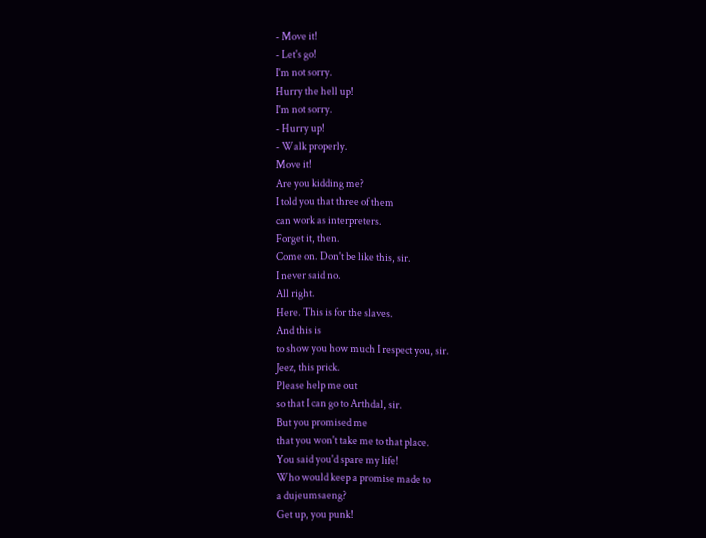- Move it!
- Let's go!
I'm not sorry.
Hurry the hell up!
I'm not sorry.
- Hurry up!
- Walk properly.
Move it!
Are you kidding me?
I told you that three of them
can work as interpreters.
Forget it, then.
Come on. Don't be like this, sir.
I never said no.
All right.
Here. This is for the slaves.
And this is
to show you how much I respect you, sir.
Jeez, this prick.
Please help me out
so that I can go to Arthdal, sir.
But you promised me
that you won't take me to that place.
You said you'd spare my life!
Who would keep a promise made to
a dujeumsaeng?
Get up, you punk!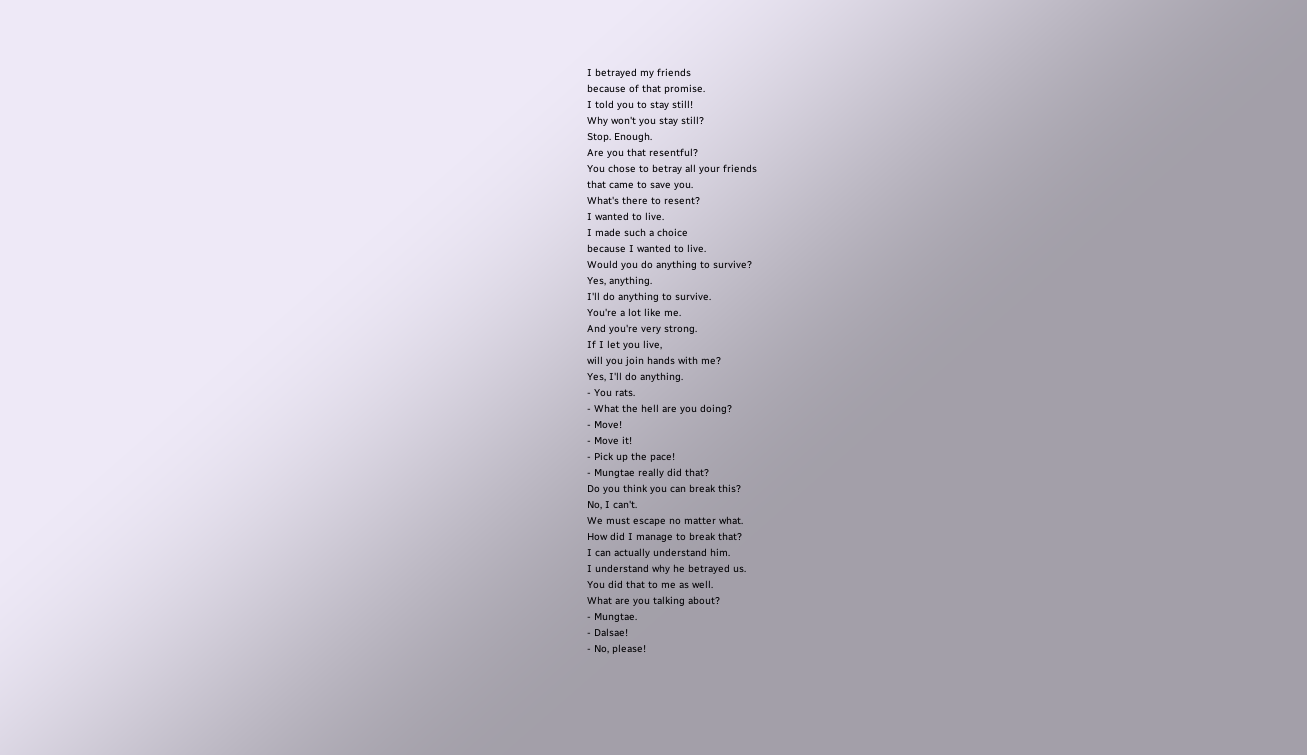I betrayed my friends
because of that promise.
I told you to stay still!
Why won't you stay still?
Stop. Enough.
Are you that resentful?
You chose to betray all your friends
that came to save you.
What's there to resent?
I wanted to live.
I made such a choice
because I wanted to live.
Would you do anything to survive?
Yes, anything.
I'll do anything to survive.
You're a lot like me.
And you're very strong.
If I let you live,
will you join hands with me?
Yes, I'll do anything.
- You rats.
- What the hell are you doing?
- Move!
- Move it!
- Pick up the pace!
- Mungtae really did that?
Do you think you can break this?
No, I can't.
We must escape no matter what.
How did I manage to break that?
I can actually understand him.
I understand why he betrayed us.
You did that to me as well.
What are you talking about?
- Mungtae.
- Dalsae!
- No, please!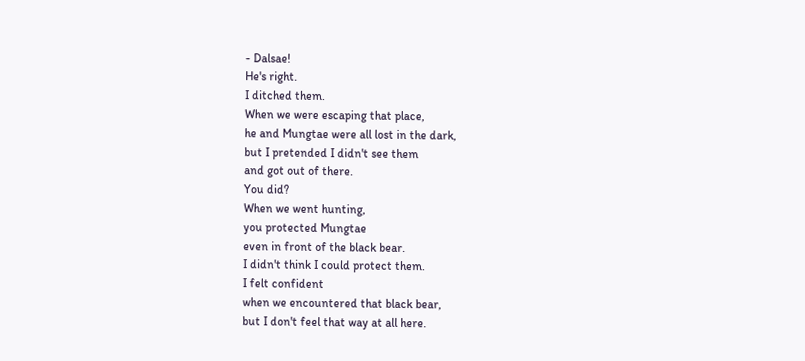- Dalsae!
He's right.
I ditched them.
When we were escaping that place,
he and Mungtae were all lost in the dark,
but I pretended I didn't see them
and got out of there.
You did?
When we went hunting,
you protected Mungtae
even in front of the black bear.
I didn't think I could protect them.
I felt confident
when we encountered that black bear,
but I don't feel that way at all here.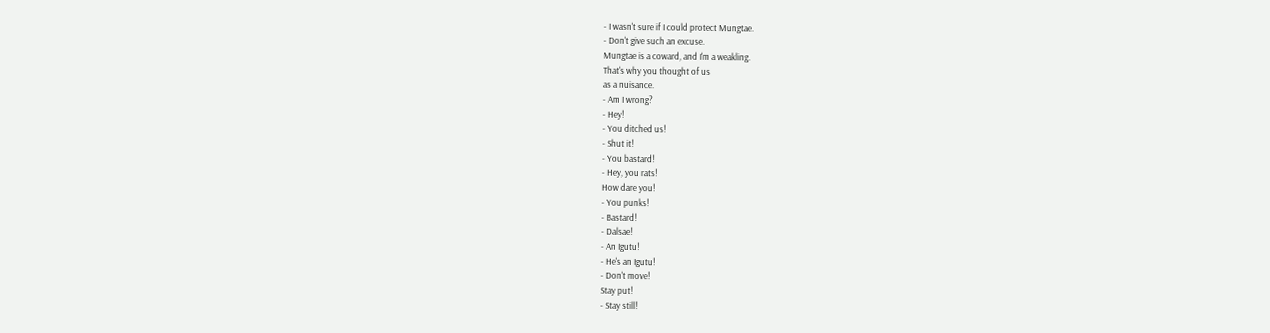- I wasn't sure if I could protect Mungtae.
- Don't give such an excuse.
Mungtae is a coward, and I'm a weakling.
That's why you thought of us
as a nuisance.
- Am I wrong?
- Hey!
- You ditched us!
- Shut it!
- You bastard!
- Hey, you rats!
How dare you!
- You punks!
- Bastard!
- Dalsae!
- An Igutu!
- He's an Igutu!
- Don't move!
Stay put!
- Stay still!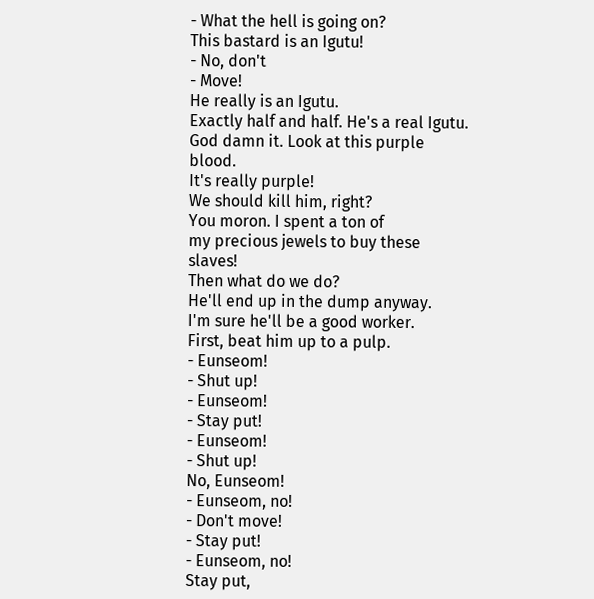- What the hell is going on?
This bastard is an Igutu!
- No, don't
- Move!
He really is an Igutu.
Exactly half and half. He's a real Igutu.
God damn it. Look at this purple blood.
It's really purple!
We should kill him, right?
You moron. I spent a ton of
my precious jewels to buy these slaves!
Then what do we do?
He'll end up in the dump anyway.
I'm sure he'll be a good worker.
First, beat him up to a pulp.
- Eunseom!
- Shut up!
- Eunseom!
- Stay put!
- Eunseom!
- Shut up!
No, Eunseom!
- Eunseom, no!
- Don't move!
- Stay put!
- Eunseom, no!
Stay put,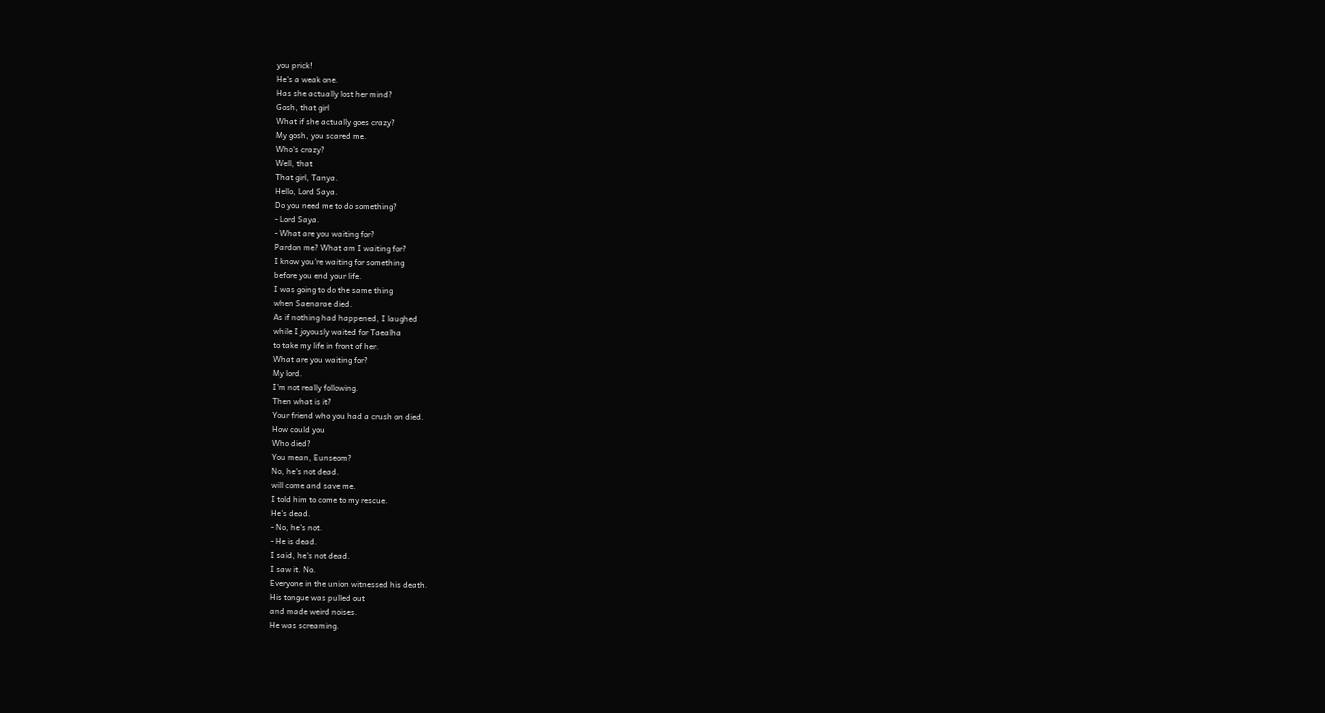you prick!
He's a weak one.
Has she actually lost her mind?
Gosh, that girl
What if she actually goes crazy?
My gosh, you scared me.
Who's crazy?
Well, that
That girl, Tanya.
Hello, Lord Saya.
Do you need me to do something?
- Lord Saya.
- What are you waiting for?
Pardon me? What am I waiting for?
I know you're waiting for something
before you end your life.
I was going to do the same thing
when Saenarae died.
As if nothing had happened, I laughed
while I joyously waited for Taealha
to take my life in front of her.
What are you waiting for?
My lord.
I'm not really following.
Then what is it?
Your friend who you had a crush on died.
How could you
Who died?
You mean, Eunseom?
No, he's not dead.
will come and save me.
I told him to come to my rescue.
He's dead.
- No, he's not.
- He is dead.
I said, he's not dead.
I saw it. No.
Everyone in the union witnessed his death.
His tongue was pulled out
and made weird noises.
He was screaming.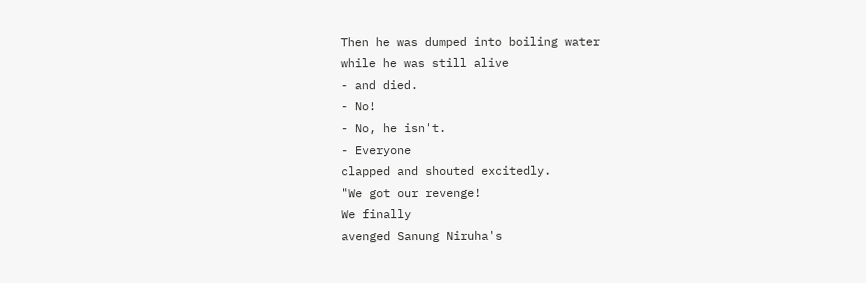Then he was dumped into boiling water
while he was still alive
- and died.
- No!
- No, he isn't.
- Everyone
clapped and shouted excitedly.
"We got our revenge!
We finally
avenged Sanung Niruha's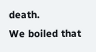death.
We boiled that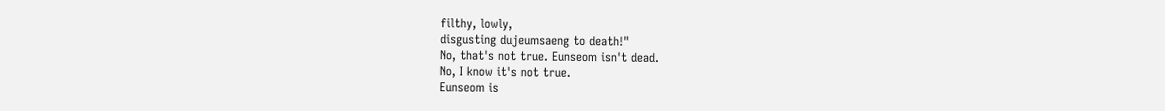filthy, lowly,
disgusting dujeumsaeng to death!"
No, that's not true. Eunseom isn't dead.
No, I know it's not true.
Eunseom is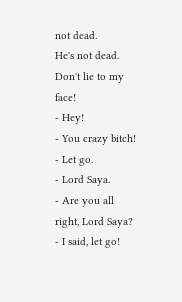not dead.
He's not dead. Don't lie to my face!
- Hey!
- You crazy bitch!
- Let go.
- Lord Saya.
- Are you all right, Lord Saya?
- I said, let go!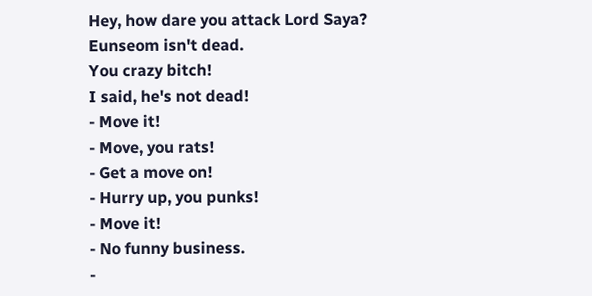Hey, how dare you attack Lord Saya?
Eunseom isn't dead.
You crazy bitch!
I said, he's not dead!
- Move it!
- Move, you rats!
- Get a move on!
- Hurry up, you punks!
- Move it!
- No funny business.
-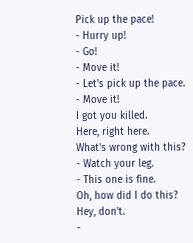Pick up the pace!
- Hurry up!
- Go!
- Move it!
- Let's pick up the pace.
- Move it!
I got you killed.
Here, right here.
What's wrong with this?
- Watch your leg.
- This one is fine.
Oh, how did I do this?
Hey, don't.
-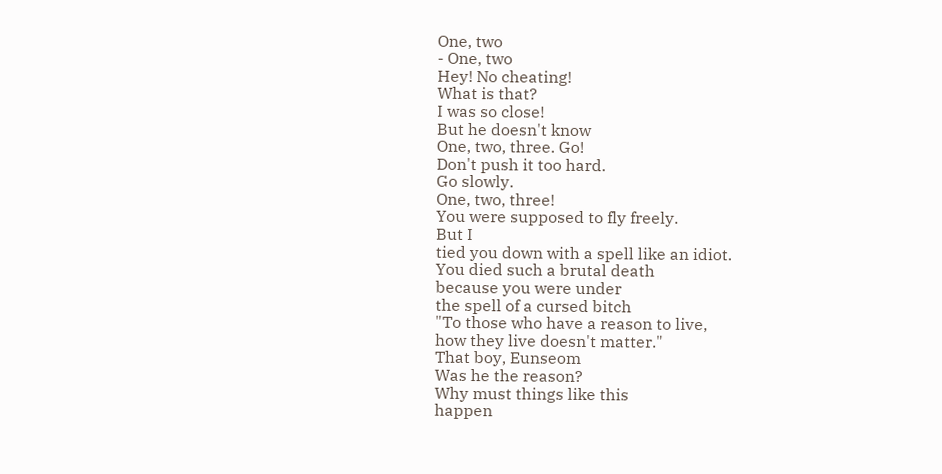One, two
- One, two
Hey! No cheating!
What is that?
I was so close!
But he doesn't know
One, two, three. Go!
Don't push it too hard.
Go slowly.
One, two, three!
You were supposed to fly freely.
But I
tied you down with a spell like an idiot.
You died such a brutal death
because you were under
the spell of a cursed bitch
"To those who have a reason to live,
how they live doesn't matter."
That boy, Eunseom
Was he the reason?
Why must things like this
happen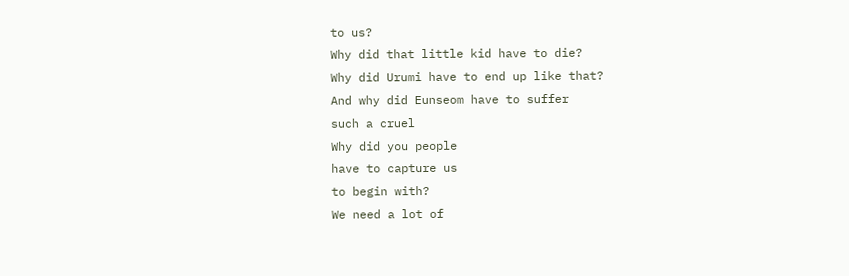to us?
Why did that little kid have to die?
Why did Urumi have to end up like that?
And why did Eunseom have to suffer
such a cruel
Why did you people
have to capture us
to begin with?
We need a lot of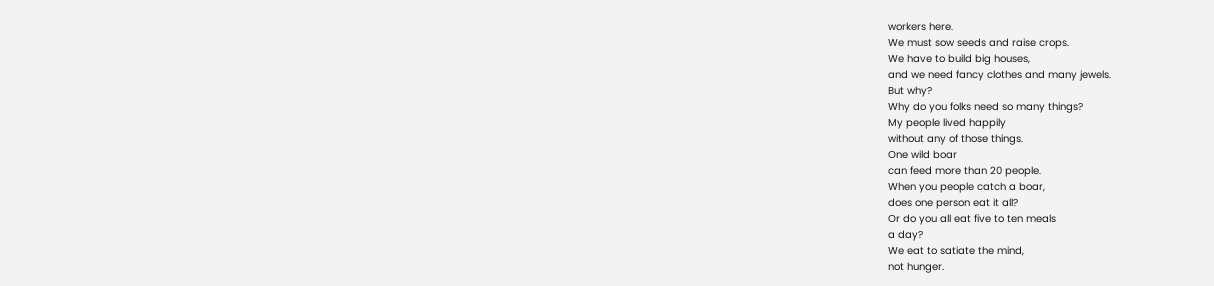workers here.
We must sow seeds and raise crops.
We have to build big houses,
and we need fancy clothes and many jewels.
But why?
Why do you folks need so many things?
My people lived happily
without any of those things.
One wild boar
can feed more than 20 people.
When you people catch a boar,
does one person eat it all?
Or do you all eat five to ten meals
a day?
We eat to satiate the mind,
not hunger.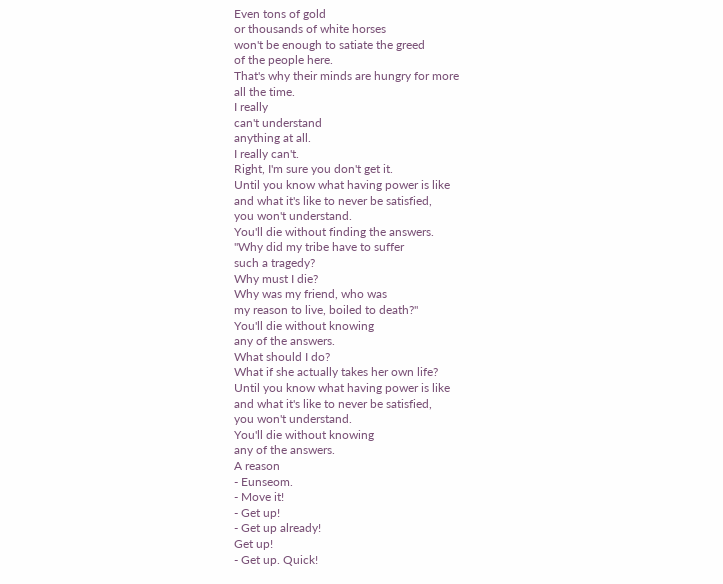Even tons of gold
or thousands of white horses
won't be enough to satiate the greed
of the people here.
That's why their minds are hungry for more
all the time.
I really
can't understand
anything at all.
I really can't.
Right, I'm sure you don't get it.
Until you know what having power is like
and what it's like to never be satisfied,
you won't understand.
You'll die without finding the answers.
"Why did my tribe have to suffer
such a tragedy?
Why must I die?
Why was my friend, who was
my reason to live, boiled to death?"
You'll die without knowing
any of the answers.
What should I do?
What if she actually takes her own life?
Until you know what having power is like
and what it's like to never be satisfied,
you won't understand.
You'll die without knowing
any of the answers.
A reason
- Eunseom.
- Move it!
- Get up!
- Get up already!
Get up!
- Get up. Quick!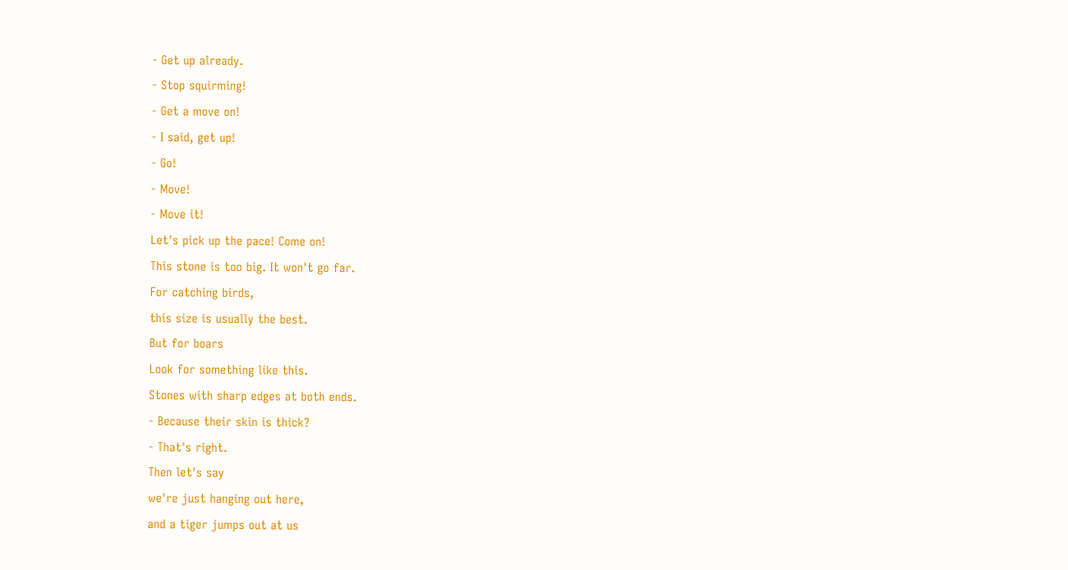- Get up already.
- Stop squirming!
- Get a move on!
- I said, get up!
- Go!
- Move!
- Move it!
Let's pick up the pace! Come on!
This stone is too big. It won't go far.
For catching birds,
this size is usually the best.
But for boars
Look for something like this.
Stones with sharp edges at both ends.
- Because their skin is thick?
- That's right.
Then let's say
we're just hanging out here,
and a tiger jumps out at us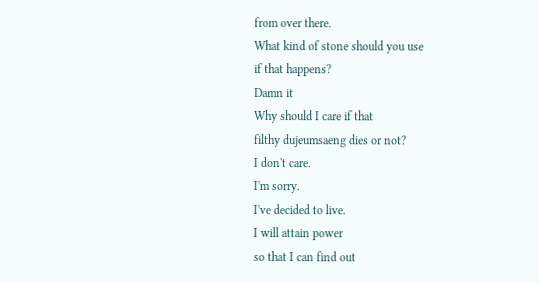from over there.
What kind of stone should you use
if that happens?
Damn it
Why should I care if that
filthy dujeumsaeng dies or not?
I don't care.
I'm sorry.
I've decided to live.
I will attain power
so that I can find out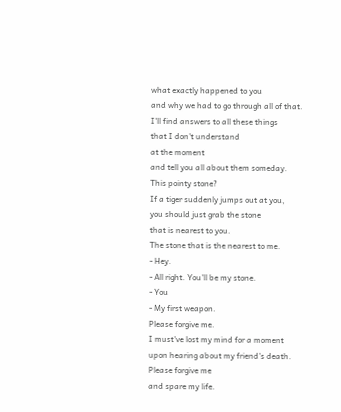what exactly happened to you
and why we had to go through all of that.
I'll find answers to all these things
that I don't understand
at the moment
and tell you all about them someday.
This pointy stone?
If a tiger suddenly jumps out at you,
you should just grab the stone
that is nearest to you.
The stone that is the nearest to me.
- Hey.
- All right. You'll be my stone.
- You
- My first weapon.
Please forgive me.
I must've lost my mind for a moment
upon hearing about my friend's death.
Please forgive me
and spare my life.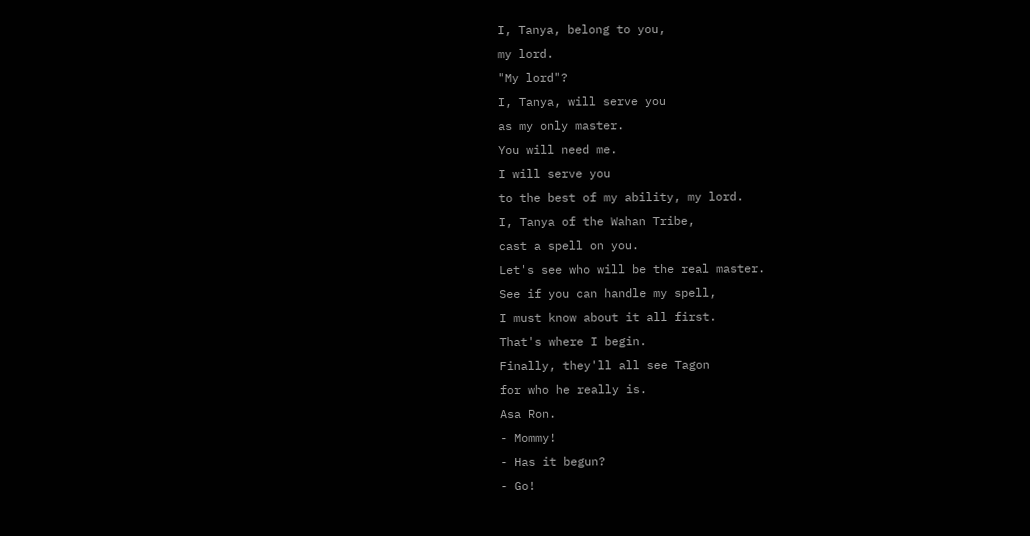I, Tanya, belong to you,
my lord.
"My lord"?
I, Tanya, will serve you
as my only master.
You will need me.
I will serve you
to the best of my ability, my lord.
I, Tanya of the Wahan Tribe,
cast a spell on you.
Let's see who will be the real master.
See if you can handle my spell,
I must know about it all first.
That's where I begin.
Finally, they'll all see Tagon
for who he really is.
Asa Ron.
- Mommy!
- Has it begun?
- Go!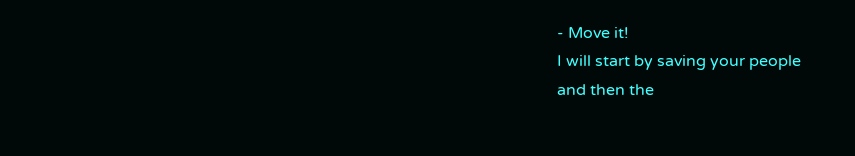- Move it!
I will start by saving your people
and then the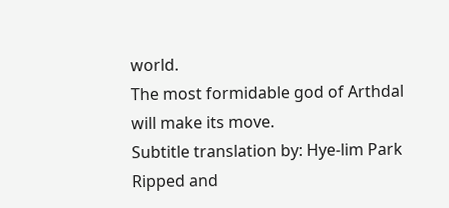world.
The most formidable god of Arthdal
will make its move.
Subtitle translation by: Hye-lim Park
Ripped and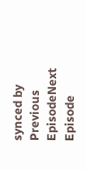synced by
Previous EpisodeNext Episode